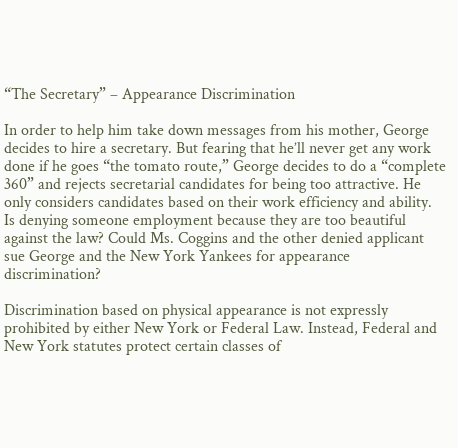“The Secretary” – Appearance Discrimination

In order to help him take down messages from his mother, George decides to hire a secretary. But fearing that he’ll never get any work done if he goes “the tomato route,” George decides to do a “complete 360” and rejects secretarial candidates for being too attractive. He only considers candidates based on their work efficiency and ability. Is denying someone employment because they are too beautiful against the law? Could Ms. Coggins and the other denied applicant sue George and the New York Yankees for appearance discrimination?

Discrimination based on physical appearance is not expressly prohibited by either New York or Federal Law. Instead, Federal and New York statutes protect certain classes of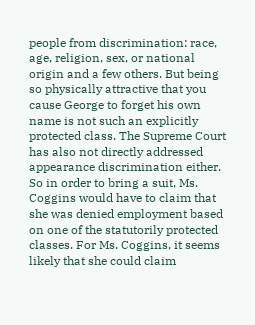people from discrimination: race, age, religion, sex, or national origin and a few others. But being so physically attractive that you cause George to forget his own name is not such an explicitly protected class. The Supreme Court has also not directly addressed appearance discrimination either. So in order to bring a suit, Ms. Coggins would have to claim that she was denied employment based on one of the statutorily protected classes. For Ms. Coggins, it seems likely that she could claim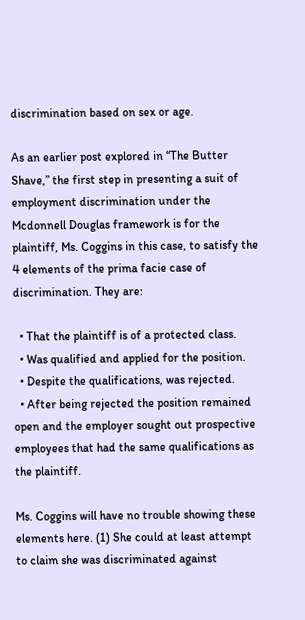discrimination based on sex or age.

As an earlier post explored in “The Butter Shave,” the first step in presenting a suit of employment discrimination under the Mcdonnell Douglas framework is for the plaintiff, Ms. Coggins in this case, to satisfy the 4 elements of the prima facie case of discrimination. They are:

  • That the plaintiff is of a protected class.
  • Was qualified and applied for the position.
  • Despite the qualifications, was rejected.
  • After being rejected the position remained open and the employer sought out prospective employees that had the same qualifications as the plaintiff.

Ms. Coggins will have no trouble showing these elements here. (1) She could at least attempt to claim she was discriminated against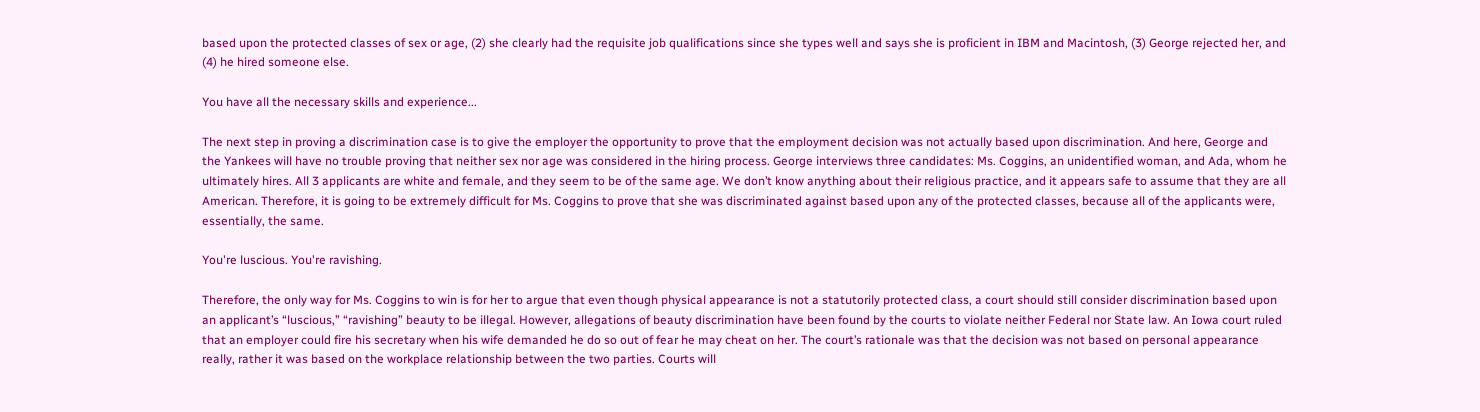based upon the protected classes of sex or age, (2) she clearly had the requisite job qualifications since she types well and says she is proficient in IBM and Macintosh, (3) George rejected her, and (4) he hired someone else.

You have all the necessary skills and experience...

The next step in proving a discrimination case is to give the employer the opportunity to prove that the employment decision was not actually based upon discrimination. And here, George and the Yankees will have no trouble proving that neither sex nor age was considered in the hiring process. George interviews three candidates: Ms. Coggins, an unidentified woman, and Ada, whom he ultimately hires. All 3 applicants are white and female, and they seem to be of the same age. We don’t know anything about their religious practice, and it appears safe to assume that they are all American. Therefore, it is going to be extremely difficult for Ms. Coggins to prove that she was discriminated against based upon any of the protected classes, because all of the applicants were, essentially, the same.

You're luscious. You're ravishing.

Therefore, the only way for Ms. Coggins to win is for her to argue that even though physical appearance is not a statutorily protected class, a court should still consider discrimination based upon an applicant’s “luscious,” “ravishing” beauty to be illegal. However, allegations of beauty discrimination have been found by the courts to violate neither Federal nor State law. An Iowa court ruled that an employer could fire his secretary when his wife demanded he do so out of fear he may cheat on her. The court’s rationale was that the decision was not based on personal appearance really, rather it was based on the workplace relationship between the two parties. Courts will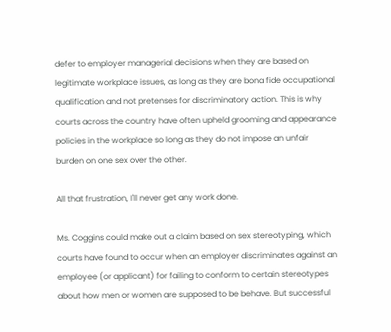defer to employer managerial decisions when they are based on legitimate workplace issues, as long as they are bona fide occupational qualification and not pretenses for discriminatory action. This is why courts across the country have often upheld grooming and appearance policies in the workplace so long as they do not impose an unfair burden on one sex over the other.

All that frustration, I'll never get any work done.

Ms. Coggins could make out a claim based on sex stereotyping, which courts have found to occur when an employer discriminates against an employee (or applicant) for failing to conform to certain stereotypes about how men or women are supposed to be behave. But successful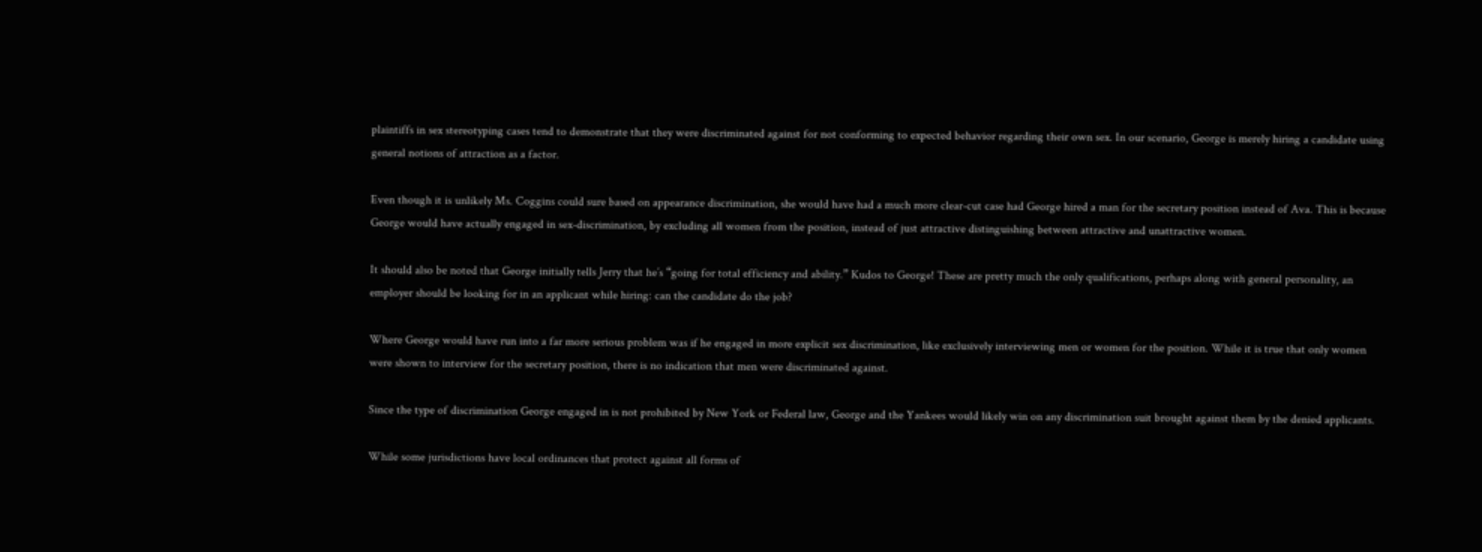plaintiffs in sex stereotyping cases tend to demonstrate that they were discriminated against for not conforming to expected behavior regarding their own sex. In our scenario, George is merely hiring a candidate using general notions of attraction as a factor.

Even though it is unlikely Ms. Coggins could sure based on appearance discrimination, she would have had a much more clear-cut case had George hired a man for the secretary position instead of Ava. This is because George would have actually engaged in sex-discrimination, by excluding all women from the position, instead of just attractive distinguishing between attractive and unattractive women.

It should also be noted that George initially tells Jerry that he’s “going for total efficiency and ability.” Kudos to George! These are pretty much the only qualifications, perhaps along with general personality, an employer should be looking for in an applicant while hiring: can the candidate do the job?

Where George would have run into a far more serious problem was if he engaged in more explicit sex discrimination, like exclusively interviewing men or women for the position. While it is true that only women were shown to interview for the secretary position, there is no indication that men were discriminated against.

Since the type of discrimination George engaged in is not prohibited by New York or Federal law, George and the Yankees would likely win on any discrimination suit brought against them by the denied applicants.

While some jurisdictions have local ordinances that protect against all forms of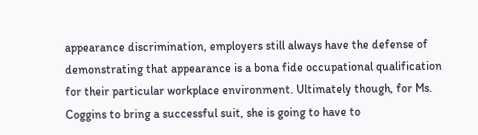appearance discrimination, employers still always have the defense of demonstrating that appearance is a bona fide occupational qualification for their particular workplace environment. Ultimately though, for Ms. Coggins to bring a successful suit, she is going to have to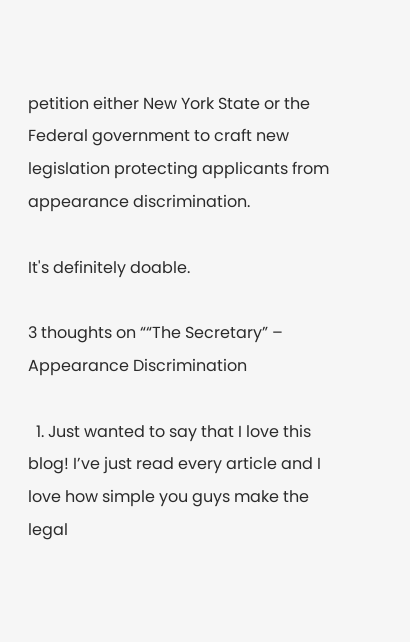petition either New York State or the Federal government to craft new legislation protecting applicants from appearance discrimination.

It's definitely doable.

3 thoughts on ““The Secretary” – Appearance Discrimination

  1. Just wanted to say that I love this blog! I’ve just read every article and I love how simple you guys make the legal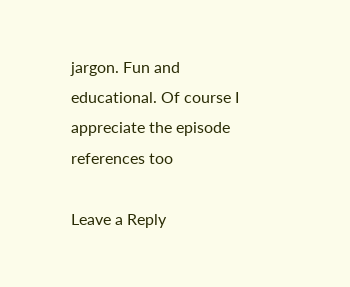jargon. Fun and educational. Of course I appreciate the episode references too

Leave a Reply